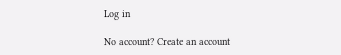Log in

No account? Create an account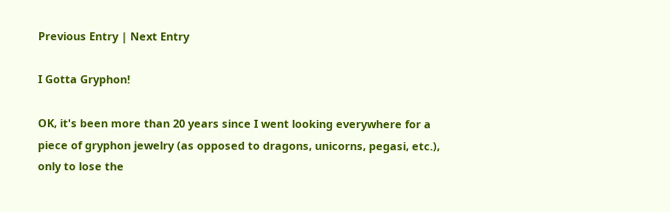Previous Entry | Next Entry

I Gotta Gryphon!

OK, it's been more than 20 years since I went looking everywhere for a piece of gryphon jewelry (as opposed to dragons, unicorns, pegasi, etc.), only to lose the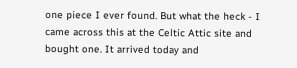one piece I ever found. But what the heck - I came across this at the Celtic Attic site and bought one. It arrived today and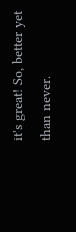it's great! So, better yet than never.